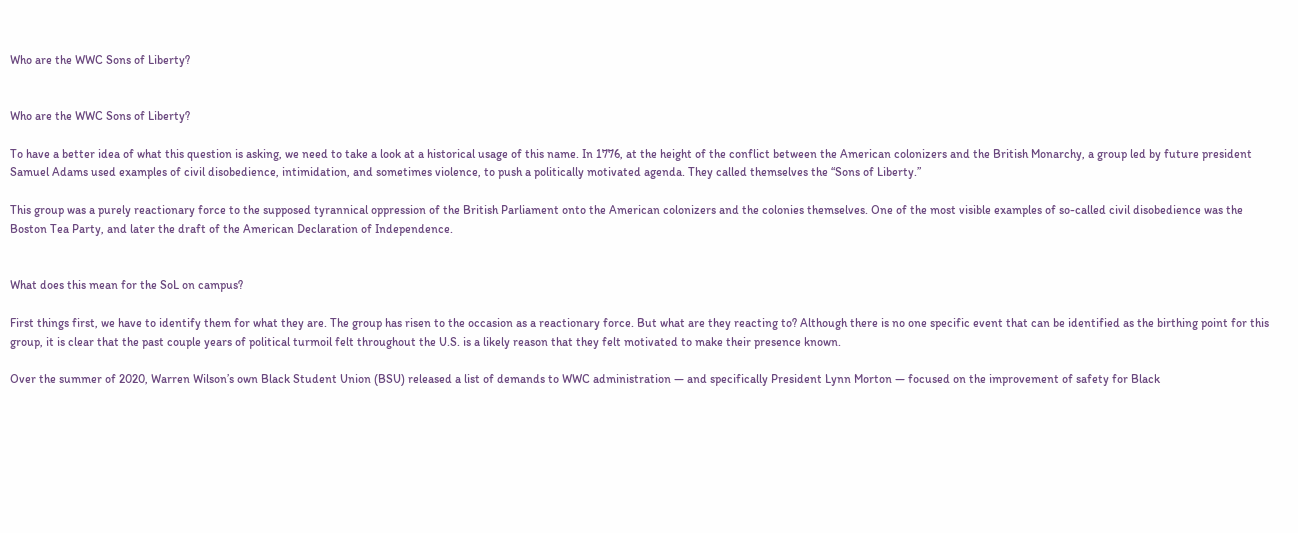Who are the WWC Sons of Liberty?


Who are the WWC Sons of Liberty?

To have a better idea of what this question is asking, we need to take a look at a historical usage of this name. In 1776, at the height of the conflict between the American colonizers and the British Monarchy, a group led by future president Samuel Adams used examples of civil disobedience, intimidation, and sometimes violence, to push a politically motivated agenda. They called themselves the “Sons of Liberty.”

This group was a purely reactionary force to the supposed tyrannical oppression of the British Parliament onto the American colonizers and the colonies themselves. One of the most visible examples of so-called civil disobedience was the Boston Tea Party, and later the draft of the American Declaration of Independence.


What does this mean for the SoL on campus?

First things first, we have to identify them for what they are. The group has risen to the occasion as a reactionary force. But what are they reacting to? Although there is no one specific event that can be identified as the birthing point for this group, it is clear that the past couple years of political turmoil felt throughout the U.S. is a likely reason that they felt motivated to make their presence known.

Over the summer of 2020, Warren Wilson’s own Black Student Union (BSU) released a list of demands to WWC administration — and specifically President Lynn Morton — focused on the improvement of safety for Black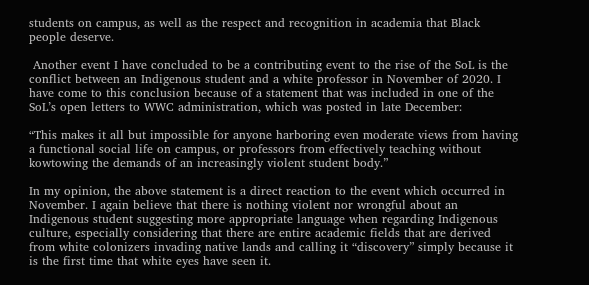students on campus, as well as the respect and recognition in academia that Black people deserve.

 Another event I have concluded to be a contributing event to the rise of the SoL is the conflict between an Indigenous student and a white professor in November of 2020. I have come to this conclusion because of a statement that was included in one of the SoL’s open letters to WWC administration, which was posted in late December:

“This makes it all but impossible for anyone harboring even moderate views from having a functional social life on campus, or professors from effectively teaching without kowtowing the demands of an increasingly violent student body.”

In my opinion, the above statement is a direct reaction to the event which occurred in November. I again believe that there is nothing violent nor wrongful about an Indigenous student suggesting more appropriate language when regarding Indigenous culture, especially considering that there are entire academic fields that are derived from white colonizers invading native lands and calling it “discovery” simply because it is the first time that white eyes have seen it.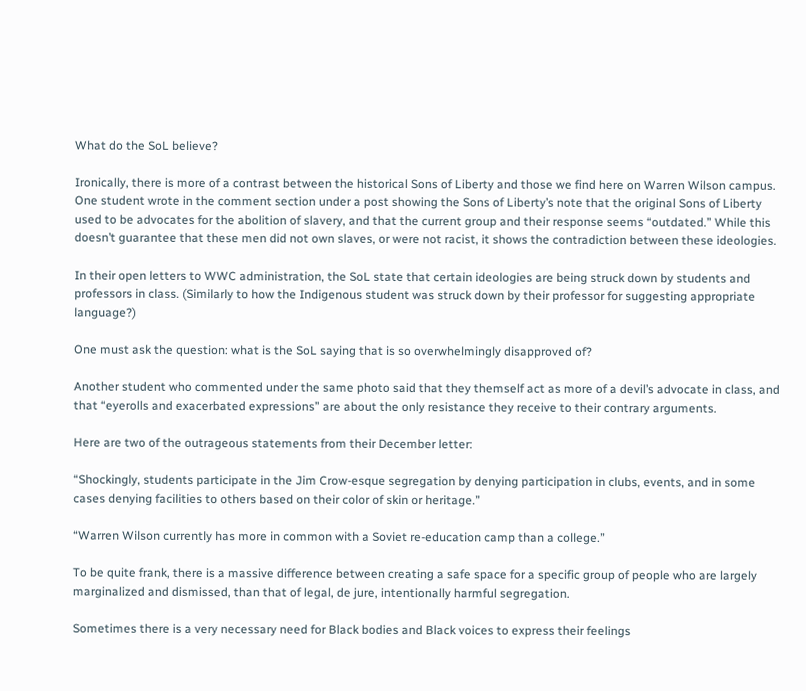What do the SoL believe?

Ironically, there is more of a contrast between the historical Sons of Liberty and those we find here on Warren Wilson campus. One student wrote in the comment section under a post showing the Sons of Liberty’s note that the original Sons of Liberty used to be advocates for the abolition of slavery, and that the current group and their response seems “outdated.” While this doesn’t guarantee that these men did not own slaves, or were not racist, it shows the contradiction between these ideologies.

In their open letters to WWC administration, the SoL state that certain ideologies are being struck down by students and professors in class. (Similarly to how the Indigenous student was struck down by their professor for suggesting appropriate language?)

One must ask the question: what is the SoL saying that is so overwhelmingly disapproved of?

Another student who commented under the same photo said that they themself act as more of a devil’s advocate in class, and that “eyerolls and exacerbated expressions” are about the only resistance they receive to their contrary arguments.

Here are two of the outrageous statements from their December letter:

“Shockingly, students participate in the Jim Crow-esque segregation by denying participation in clubs, events, and in some cases denying facilities to others based on their color of skin or heritage.”

“Warren Wilson currently has more in common with a Soviet re-education camp than a college.”

To be quite frank, there is a massive difference between creating a safe space for a specific group of people who are largely marginalized and dismissed, than that of legal, de jure, intentionally harmful segregation.

Sometimes there is a very necessary need for Black bodies and Black voices to express their feelings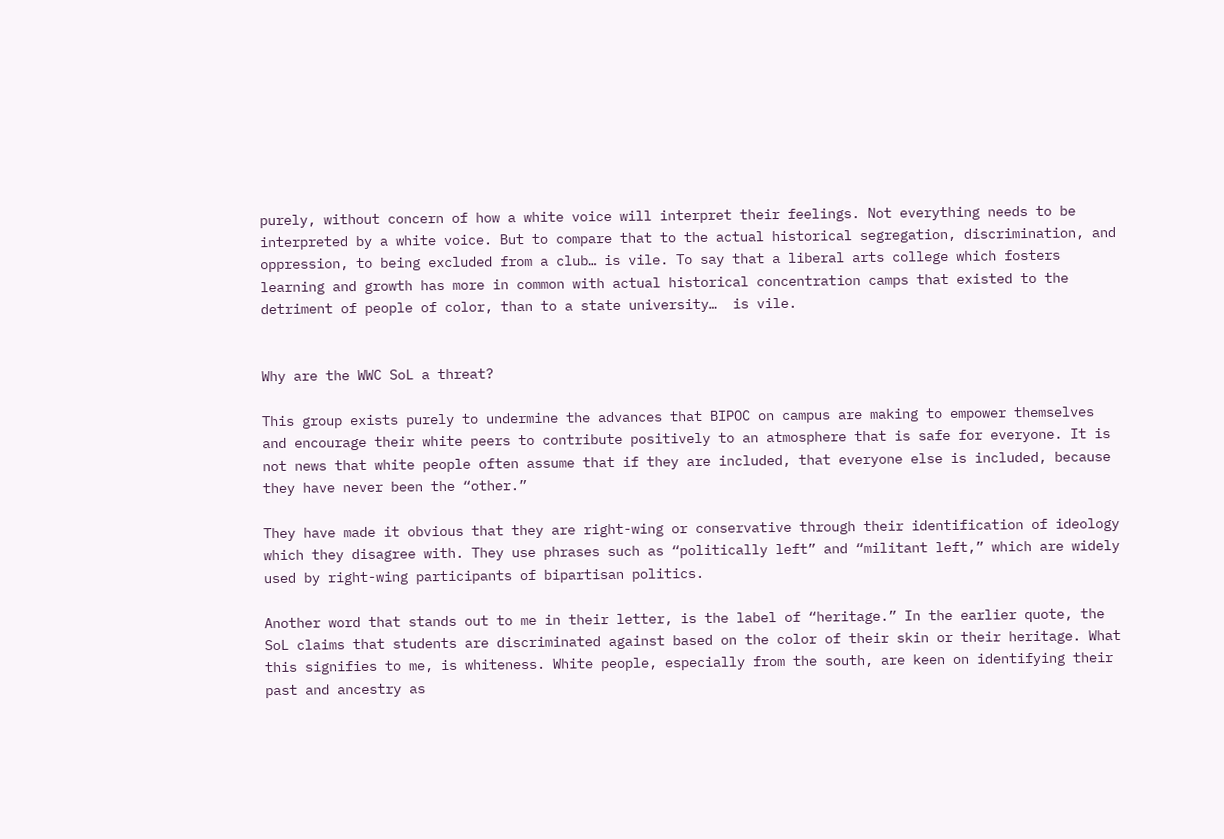purely, without concern of how a white voice will interpret their feelings. Not everything needs to be interpreted by a white voice. But to compare that to the actual historical segregation, discrimination, and oppression, to being excluded from a club… is vile. To say that a liberal arts college which fosters learning and growth has more in common with actual historical concentration camps that existed to the detriment of people of color, than to a state university…  is vile.


Why are the WWC SoL a threat?

This group exists purely to undermine the advances that BIPOC on campus are making to empower themselves and encourage their white peers to contribute positively to an atmosphere that is safe for everyone. It is not news that white people often assume that if they are included, that everyone else is included, because they have never been the “other.”

They have made it obvious that they are right-wing or conservative through their identification of ideology which they disagree with. They use phrases such as “politically left” and “militant left,” which are widely used by right-wing participants of bipartisan politics.

Another word that stands out to me in their letter, is the label of “heritage.” In the earlier quote, the SoL claims that students are discriminated against based on the color of their skin or their heritage. What this signifies to me, is whiteness. White people, especially from the south, are keen on identifying their past and ancestry as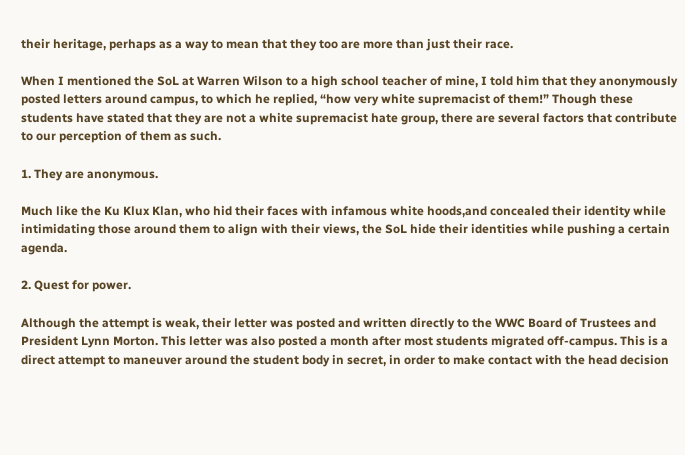their heritage, perhaps as a way to mean that they too are more than just their race.

When I mentioned the SoL at Warren Wilson to a high school teacher of mine, I told him that they anonymously posted letters around campus, to which he replied, “how very white supremacist of them!” Though these students have stated that they are not a white supremacist hate group, there are several factors that contribute to our perception of them as such.

1. They are anonymous.

Much like the Ku Klux Klan, who hid their faces with infamous white hoods,and concealed their identity while intimidating those around them to align with their views, the SoL hide their identities while pushing a certain agenda.

2. Quest for power.

Although the attempt is weak, their letter was posted and written directly to the WWC Board of Trustees and President Lynn Morton. This letter was also posted a month after most students migrated off-campus. This is a direct attempt to maneuver around the student body in secret, in order to make contact with the head decision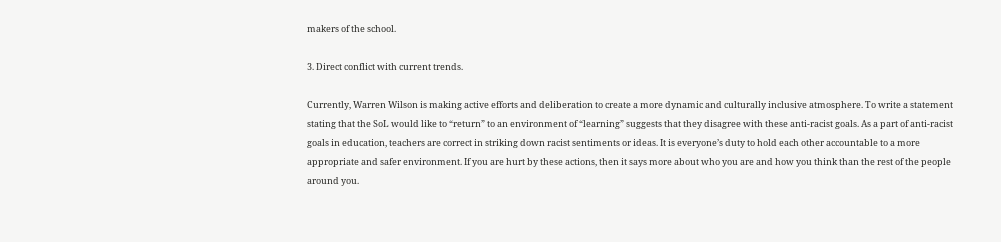makers of the school.

3. Direct conflict with current trends.

Currently, Warren Wilson is making active efforts and deliberation to create a more dynamic and culturally inclusive atmosphere. To write a statement stating that the SoL would like to “return” to an environment of “learning” suggests that they disagree with these anti-racist goals. As a part of anti-racist goals in education, teachers are correct in striking down racist sentiments or ideas. It is everyone’s duty to hold each other accountable to a more appropriate and safer environment. If you are hurt by these actions, then it says more about who you are and how you think than the rest of the people around you.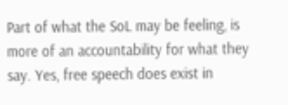Part of what the SoL may be feeling, is more of an accountability for what they say. Yes, free speech does exist in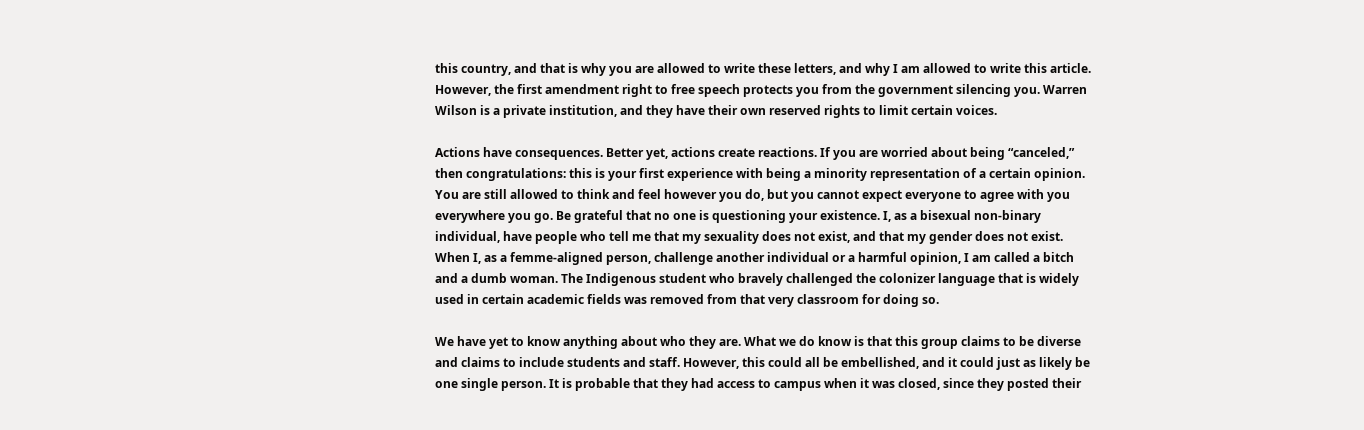this country, and that is why you are allowed to write these letters, and why I am allowed to write this article. However, the first amendment right to free speech protects you from the government silencing you. Warren Wilson is a private institution, and they have their own reserved rights to limit certain voices.

Actions have consequences. Better yet, actions create reactions. If you are worried about being “canceled,” then congratulations: this is your first experience with being a minority representation of a certain opinion. You are still allowed to think and feel however you do, but you cannot expect everyone to agree with you everywhere you go. Be grateful that no one is questioning your existence. I, as a bisexual non-binary individual, have people who tell me that my sexuality does not exist, and that my gender does not exist. When I, as a femme-aligned person, challenge another individual or a harmful opinion, I am called a bitch and a dumb woman. The Indigenous student who bravely challenged the colonizer language that is widely used in certain academic fields was removed from that very classroom for doing so.

We have yet to know anything about who they are. What we do know is that this group claims to be diverse and claims to include students and staff. However, this could all be embellished, and it could just as likely be one single person. It is probable that they had access to campus when it was closed, since they posted their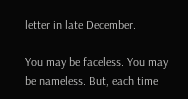letter in late December.

You may be faceless. You may be nameless. But, each time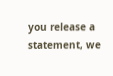you release a statement, we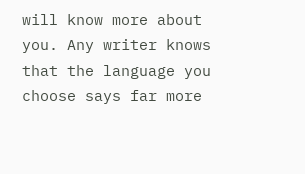will know more about you. Any writer knows that the language you choose says far more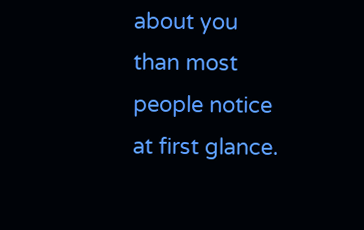about you than most people notice at first glance.